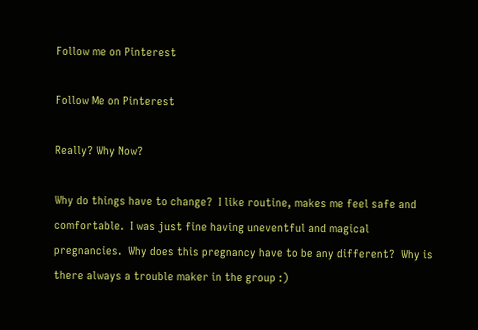Follow me on Pinterest

Follow Me on Pinterest

Really? Why Now?

Why do things have to change?  I like routine, makes me feel safe and comfortable.  I was just fine having uneventful and magical pregnancies.  Why does this pregnancy have to be any different?  Why is there always a trouble maker in the group :)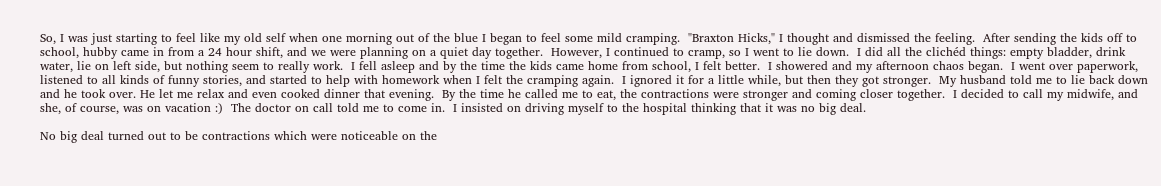So, I was just starting to feel like my old self when one morning out of the blue I began to feel some mild cramping.  "Braxton Hicks," I thought and dismissed the feeling.  After sending the kids off to school, hubby came in from a 24 hour shift, and we were planning on a quiet day together.  However, I continued to cramp, so I went to lie down.  I did all the clichéd things: empty bladder, drink water, lie on left side, but nothing seem to really work.  I fell asleep and by the time the kids came home from school, I felt better.  I showered and my afternoon chaos began.  I went over paperwork, listened to all kinds of funny stories, and started to help with homework when I felt the cramping again.  I ignored it for a little while, but then they got stronger.  My husband told me to lie back down and he took over. He let me relax and even cooked dinner that evening.  By the time he called me to eat, the contractions were stronger and coming closer together.  I decided to call my midwife, and she, of course, was on vacation :)  The doctor on call told me to come in.  I insisted on driving myself to the hospital thinking that it was no big deal.

No big deal turned out to be contractions which were noticeable on the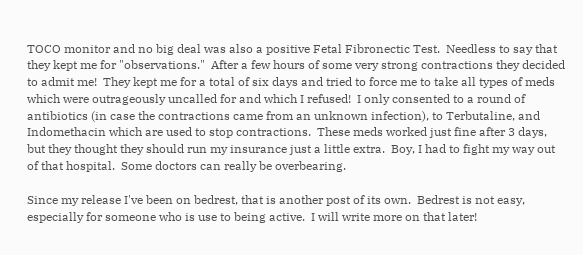TOCO monitor and no big deal was also a positive Fetal Fibronectic Test.  Needless to say that they kept me for "observations."  After a few hours of some very strong contractions they decided to admit me!  They kept me for a total of six days and tried to force me to take all types of meds which were outrageously uncalled for and which I refused!  I only consented to a round of antibiotics (in case the contractions came from an unknown infection), to Terbutaline, and Indomethacin which are used to stop contractions.  These meds worked just fine after 3 days, but they thought they should run my insurance just a little extra.  Boy, I had to fight my way out of that hospital.  Some doctors can really be overbearing.

Since my release I've been on bedrest, that is another post of its own.  Bedrest is not easy, especially for someone who is use to being active.  I will write more on that later!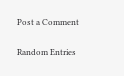Post a Comment


Random Entries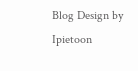Blog Design by Ipietoon